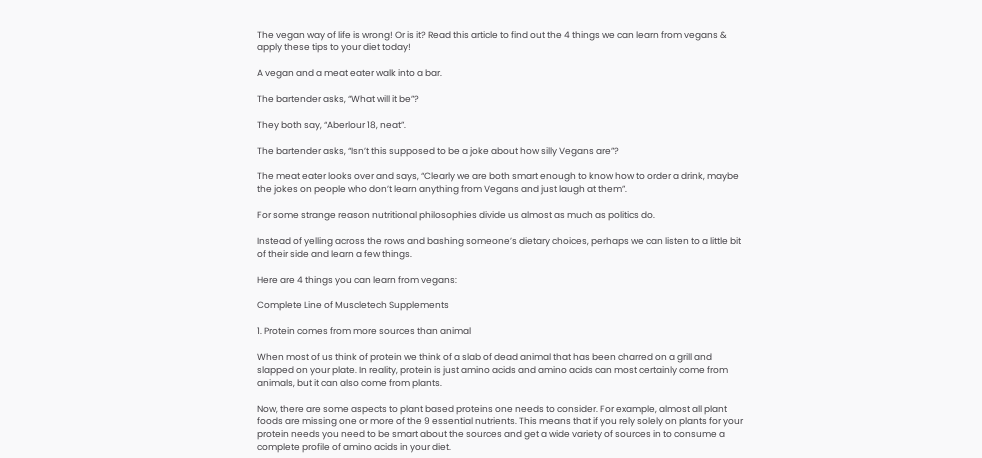The vegan way of life is wrong! Or is it? Read this article to find out the 4 things we can learn from vegans & apply these tips to your diet today!

A vegan and a meat eater walk into a bar.

The bartender asks, “What will it be”?

They both say, “Aberlour 18, neat”.

The bartender asks, “Isn’t this supposed to be a joke about how silly Vegans are”?

The meat eater looks over and says, “Clearly we are both smart enough to know how to order a drink, maybe the jokes on people who don’t learn anything from Vegans and just laugh at them”.

For some strange reason nutritional philosophies divide us almost as much as politics do.

Instead of yelling across the rows and bashing someone’s dietary choices, perhaps we can listen to a little bit of their side and learn a few things.

Here are 4 things you can learn from vegans:

Complete Line of Muscletech Supplements

1. Protein comes from more sources than animal

When most of us think of protein we think of a slab of dead animal that has been charred on a grill and slapped on your plate. In reality, protein is just amino acids and amino acids can most certainly come from animals, but it can also come from plants.

Now, there are some aspects to plant based proteins one needs to consider. For example, almost all plant foods are missing one or more of the 9 essential nutrients. This means that if you rely solely on plants for your protein needs you need to be smart about the sources and get a wide variety of sources in to consume a complete profile of amino acids in your diet.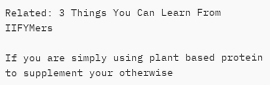Related: 3 Things You Can Learn From IIFYMers

If you are simply using plant based protein to supplement your otherwise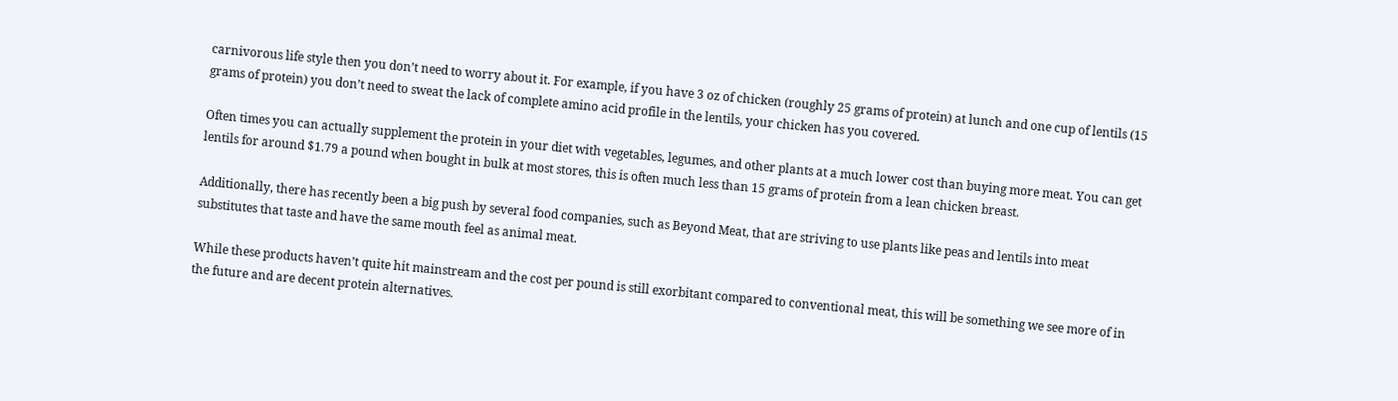carnivorous life style then you don’t need to worry about it. For example, if you have 3 oz of chicken (roughly 25 grams of protein) at lunch and one cup of lentils (15 grams of protein) you don’t need to sweat the lack of complete amino acid profile in the lentils, your chicken has you covered.

Often times you can actually supplement the protein in your diet with vegetables, legumes, and other plants at a much lower cost than buying more meat. You can get lentils for around $1.79 a pound when bought in bulk at most stores, this is often much less than 15 grams of protein from a lean chicken breast.

Additionally, there has recently been a big push by several food companies, such as Beyond Meat, that are striving to use plants like peas and lentils into meat substitutes that taste and have the same mouth feel as animal meat.

While these products haven’t quite hit mainstream and the cost per pound is still exorbitant compared to conventional meat, this will be something we see more of in the future and are decent protein alternatives.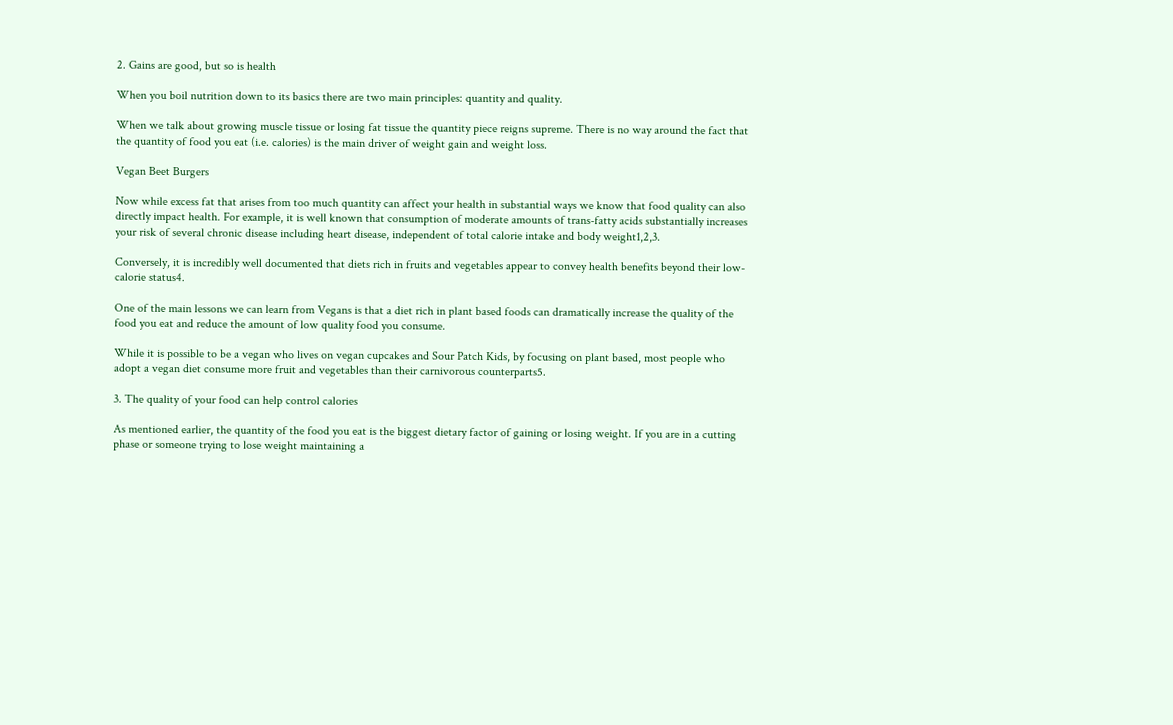2. Gains are good, but so is health

When you boil nutrition down to its basics there are two main principles: quantity and quality.

When we talk about growing muscle tissue or losing fat tissue the quantity piece reigns supreme. There is no way around the fact that the quantity of food you eat (i.e. calories) is the main driver of weight gain and weight loss.

Vegan Beet Burgers

Now while excess fat that arises from too much quantity can affect your health in substantial ways we know that food quality can also directly impact health. For example, it is well known that consumption of moderate amounts of trans-fatty acids substantially increases your risk of several chronic disease including heart disease, independent of total calorie intake and body weight1,2,3.

Conversely, it is incredibly well documented that diets rich in fruits and vegetables appear to convey health benefits beyond their low-calorie status4.

One of the main lessons we can learn from Vegans is that a diet rich in plant based foods can dramatically increase the quality of the food you eat and reduce the amount of low quality food you consume.

While it is possible to be a vegan who lives on vegan cupcakes and Sour Patch Kids, by focusing on plant based, most people who adopt a vegan diet consume more fruit and vegetables than their carnivorous counterparts5.

3. The quality of your food can help control calories

As mentioned earlier, the quantity of the food you eat is the biggest dietary factor of gaining or losing weight. If you are in a cutting phase or someone trying to lose weight maintaining a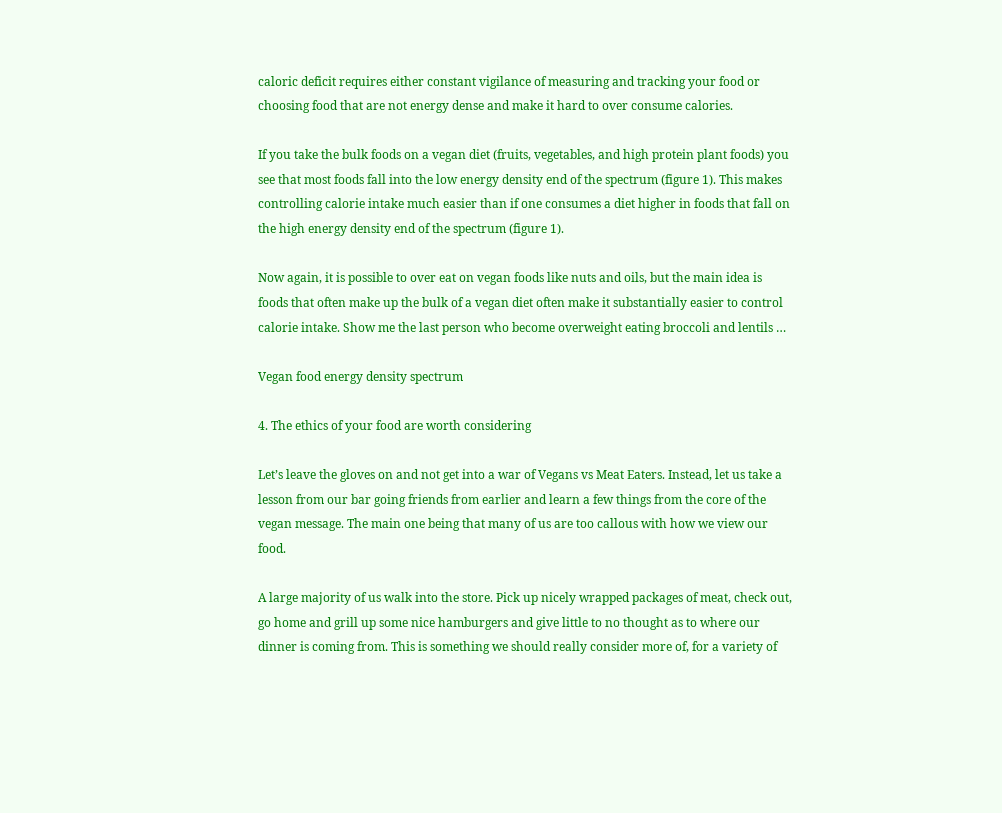caloric deficit requires either constant vigilance of measuring and tracking your food or choosing food that are not energy dense and make it hard to over consume calories.

If you take the bulk foods on a vegan diet (fruits, vegetables, and high protein plant foods) you see that most foods fall into the low energy density end of the spectrum (figure 1). This makes controlling calorie intake much easier than if one consumes a diet higher in foods that fall on the high energy density end of the spectrum (figure 1).

Now again, it is possible to over eat on vegan foods like nuts and oils, but the main idea is foods that often make up the bulk of a vegan diet often make it substantially easier to control calorie intake. Show me the last person who become overweight eating broccoli and lentils …

Vegan food energy density spectrum

4. The ethics of your food are worth considering

Let’s leave the gloves on and not get into a war of Vegans vs Meat Eaters. Instead, let us take a lesson from our bar going friends from earlier and learn a few things from the core of the vegan message. The main one being that many of us are too callous with how we view our food.

A large majority of us walk into the store. Pick up nicely wrapped packages of meat, check out, go home and grill up some nice hamburgers and give little to no thought as to where our dinner is coming from. This is something we should really consider more of, for a variety of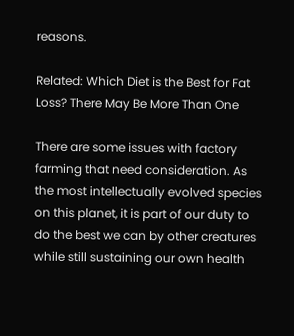reasons.

Related: Which Diet is the Best for Fat Loss? There May Be More Than One

There are some issues with factory farming that need consideration. As the most intellectually evolved species on this planet, it is part of our duty to do the best we can by other creatures while still sustaining our own health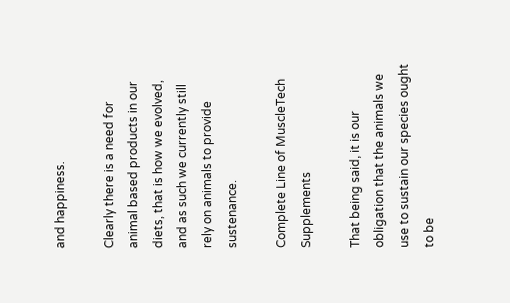and happiness.

Clearly there is a need for animal based products in our diets, that is how we evolved, and as such we currently still rely on animals to provide sustenance.

Complete Line of MuscleTech Supplements

That being said, it is our obligation that the animals we use to sustain our species ought to be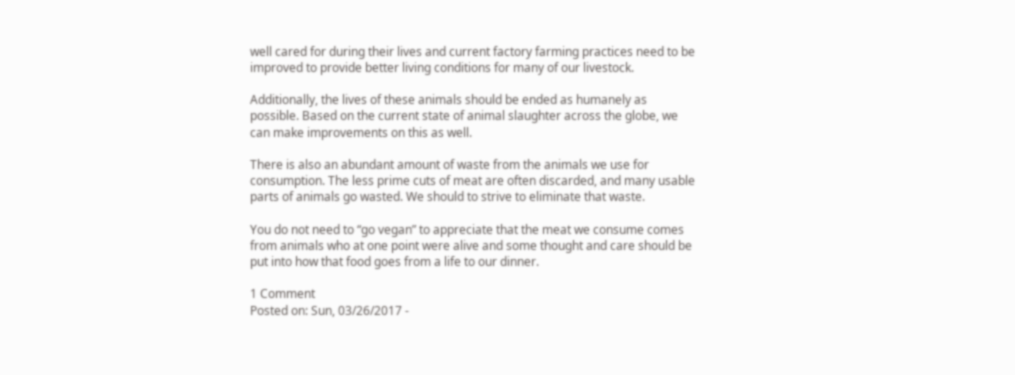well cared for during their lives and current factory farming practices need to be improved to provide better living conditions for many of our livestock.

Additionally, the lives of these animals should be ended as humanely as possible. Based on the current state of animal slaughter across the globe, we can make improvements on this as well.

There is also an abundant amount of waste from the animals we use for consumption. The less prime cuts of meat are often discarded, and many usable parts of animals go wasted. We should to strive to eliminate that waste.

You do not need to “go vegan” to appreciate that the meat we consume comes from animals who at one point were alive and some thought and care should be put into how that food goes from a life to our dinner.

1 Comment
Posted on: Sun, 03/26/2017 -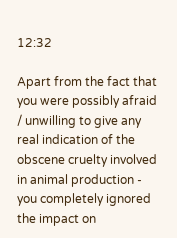12:32

Apart from the fact that you were possibly afraid / unwilling to give any real indication of the obscene cruelty involved in animal production - you completely ignored the impact on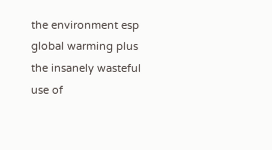the environment esp global warming plus the insanely wasteful use of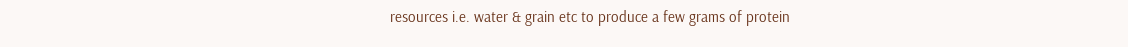resources i.e. water & grain etc to produce a few grams of protein